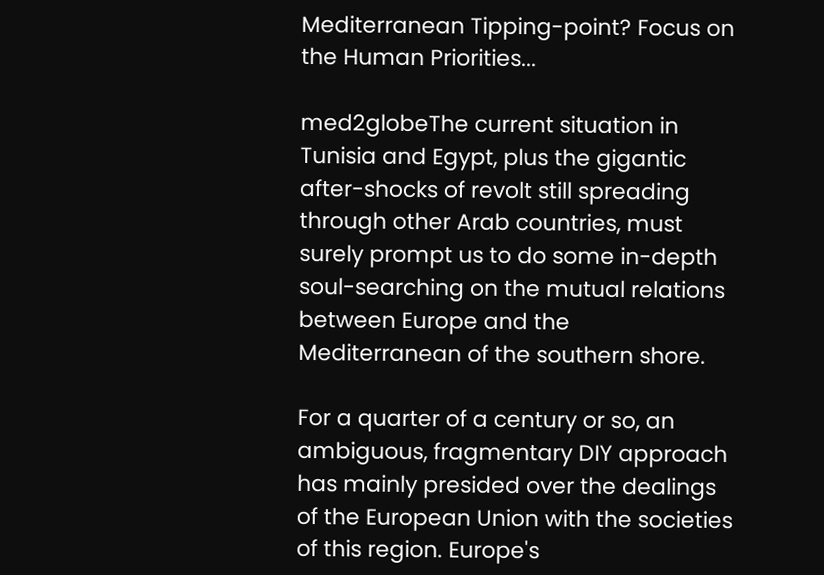Mediterranean Tipping-point? Focus on the Human Priorities...

med2globeThe current situation in Tunisia and Egypt, plus the gigantic after-shocks of revolt still spreading through other Arab countries, must surely prompt us to do some in-depth soul-searching on the mutual relations between Europe and the Mediterranean of the southern shore.

For a quarter of a century or so, an ambiguous, fragmentary DIY approach has mainly presided over the dealings of the European Union with the societies of this region. Europe's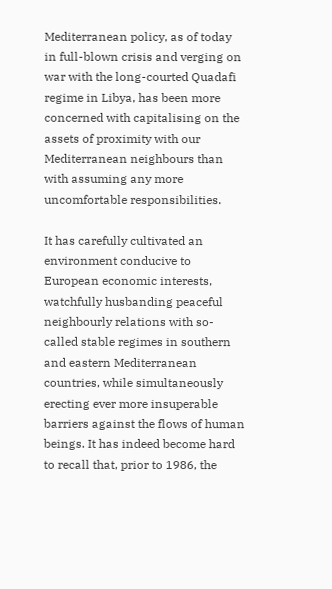Mediterranean policy, as of today in full-blown crisis and verging on war with the long-courted Quadafi regime in Libya, has been more concerned with capitalising on the assets of proximity with our Mediterranean neighbours than with assuming any more uncomfortable responsibilities.

It has carefully cultivated an environment conducive to European economic interests, watchfully husbanding peaceful neighbourly relations with so-called stable regimes in southern and eastern Mediterranean countries, while simultaneously erecting ever more insuperable barriers against the flows of human beings. It has indeed become hard to recall that, prior to 1986, the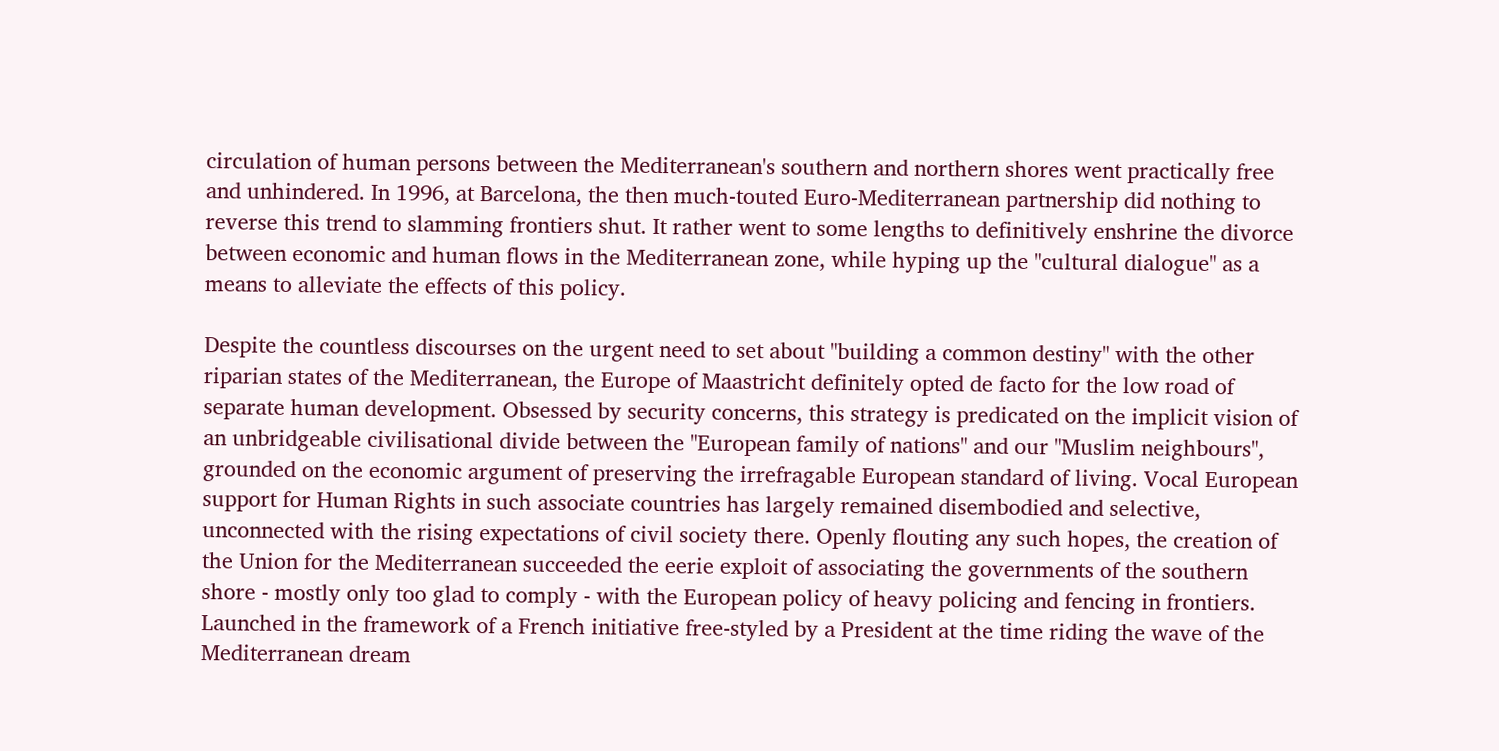circulation of human persons between the Mediterranean's southern and northern shores went practically free and unhindered. In 1996, at Barcelona, the then much-touted Euro-Mediterranean partnership did nothing to reverse this trend to slamming frontiers shut. It rather went to some lengths to definitively enshrine the divorce between economic and human flows in the Mediterranean zone, while hyping up the "cultural dialogue" as a means to alleviate the effects of this policy.

Despite the countless discourses on the urgent need to set about "building a common destiny" with the other riparian states of the Mediterranean, the Europe of Maastricht definitely opted de facto for the low road of separate human development. Obsessed by security concerns, this strategy is predicated on the implicit vision of an unbridgeable civilisational divide between the "European family of nations" and our "Muslim neighbours", grounded on the economic argument of preserving the irrefragable European standard of living. Vocal European support for Human Rights in such associate countries has largely remained disembodied and selective, unconnected with the rising expectations of civil society there. Openly flouting any such hopes, the creation of the Union for the Mediterranean succeeded the eerie exploit of associating the governments of the southern shore - mostly only too glad to comply - with the European policy of heavy policing and fencing in frontiers.  Launched in the framework of a French initiative free-styled by a President at the time riding the wave of the Mediterranean dream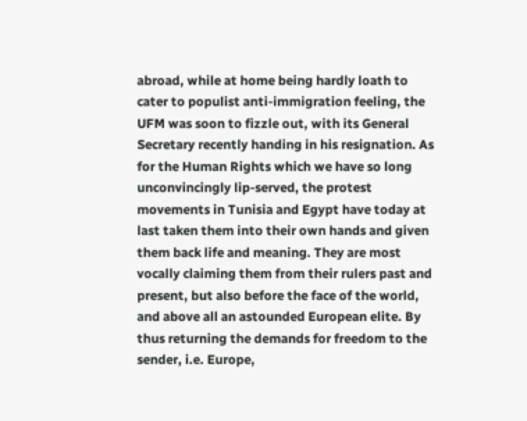abroad, while at home being hardly loath to cater to populist anti-immigration feeling, the UFM was soon to fizzle out, with its General Secretary recently handing in his resignation. As for the Human Rights which we have so long unconvincingly lip-served, the protest movements in Tunisia and Egypt have today at last taken them into their own hands and given them back life and meaning. They are most vocally claiming them from their rulers past and present, but also before the face of the world, and above all an astounded European elite. By thus returning the demands for freedom to the sender, i.e. Europe,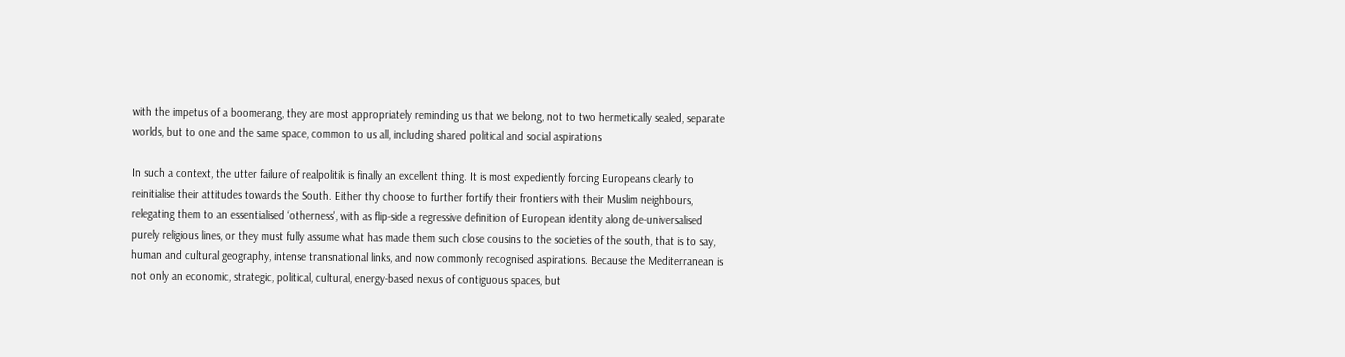with the impetus of a boomerang, they are most appropriately reminding us that we belong, not to two hermetically sealed, separate worlds, but to one and the same space, common to us all, including shared political and social aspirations

In such a context, the utter failure of realpolitik is finally an excellent thing. It is most expediently forcing Europeans clearly to reinitialise their attitudes towards the South. Either thy choose to further fortify their frontiers with their Muslim neighbours, relegating them to an essentialised ‘otherness', with as flip-side a regressive definition of European identity along de-universalised purely religious lines, or they must fully assume what has made them such close cousins to the societies of the south, that is to say, human and cultural geography, intense transnational links, and now commonly recognised aspirations. Because the Mediterranean is not only an economic, strategic, political, cultural, energy-based nexus of contiguous spaces, but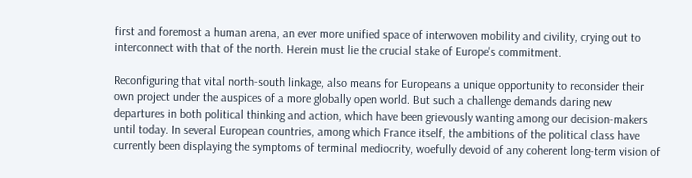first and foremost a human arena, an ever more unified space of interwoven mobility and civility, crying out to interconnect with that of the north. Herein must lie the crucial stake of Europe's commitment.

Reconfiguring that vital north-south linkage, also means for Europeans a unique opportunity to reconsider their own project under the auspices of a more globally open world. But such a challenge demands daring new departures in both political thinking and action, which have been grievously wanting among our decision-makers until today. In several European countries, among which France itself, the ambitions of the political class have currently been displaying the symptoms of terminal mediocrity, woefully devoid of any coherent long-term vision of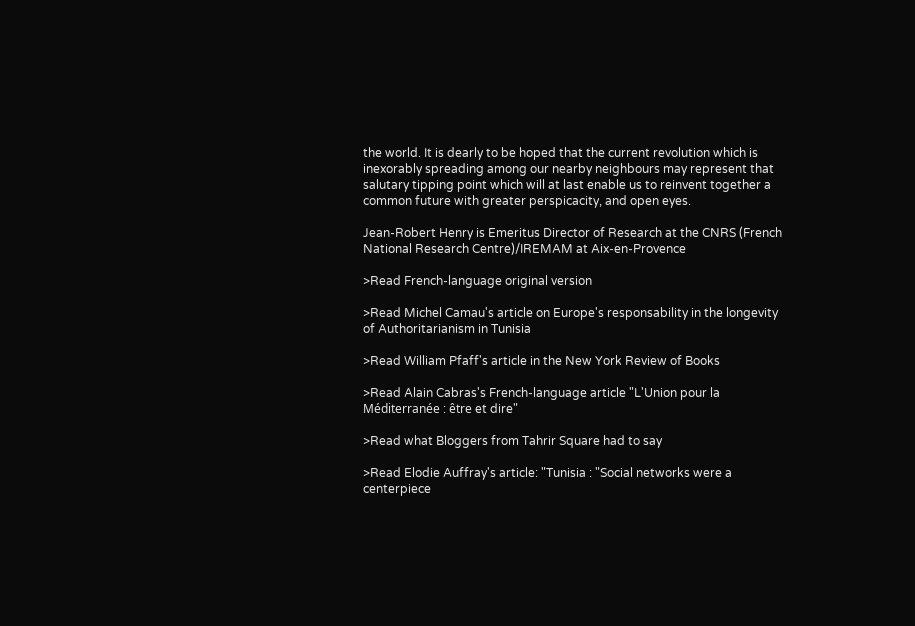the world. It is dearly to be hoped that the current revolution which is inexorably spreading among our nearby neighbours may represent that salutary tipping point which will at last enable us to reinvent together a common future with greater perspicacity, and open eyes.

Jean-Robert Henry is Emeritus Director of Research at the CNRS (French National Research Centre)/IREMAM at Aix-en-Provence

>Read French-language original version

>Read Michel Camau's article on Europe's responsability in the longevity of Authoritarianism in Tunisia

>Read William Pfaff's article in the New York Review of Books

>Read Alain Cabras's French-language article "L'Union pour la Méditerranée : être et dire"

>Read what Bloggers from Tahrir Square had to say

>Read Elodie Auffray's article: "Tunisia : "Social networks were a centerpiece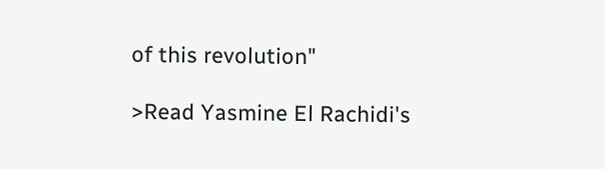of this revolution"

>Read Yasmine El Rachidi's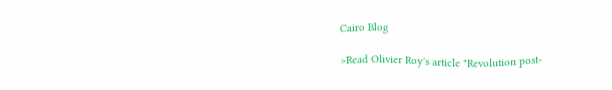Cairo Blog

>Read Olivier Roy's article "Revolution post-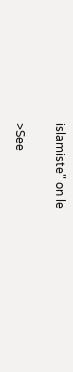islamiste" on le

>See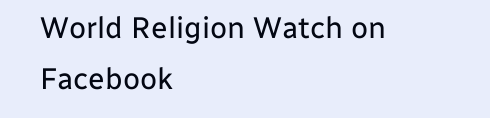World Religion Watch on Facebook